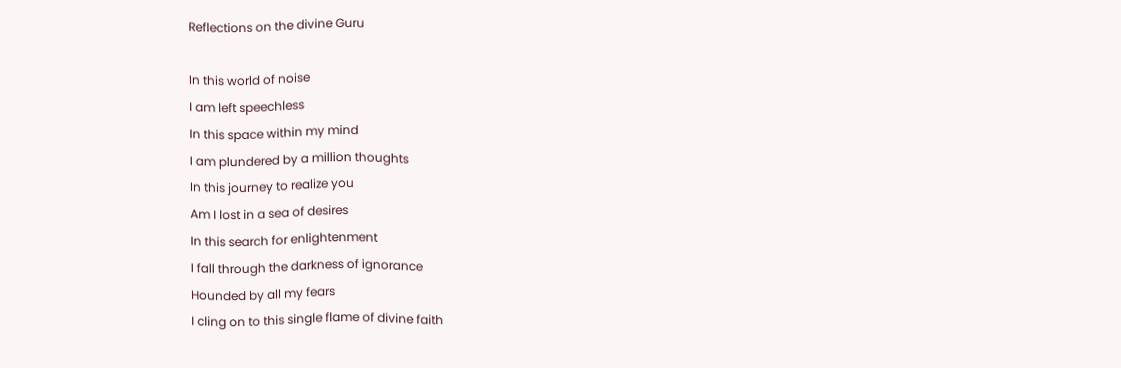Reflections on the divine Guru

In this world of noise
I am left speechless
In this space within my mind
I am plundered by a million thoughts
In this journey to realize you
Am I lost in a sea of desires
In this search for enlightenment
I fall through the darkness of ignorance
Hounded by all my fears
I cling on to this single flame of divine faith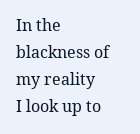In the blackness of my reality
I look up to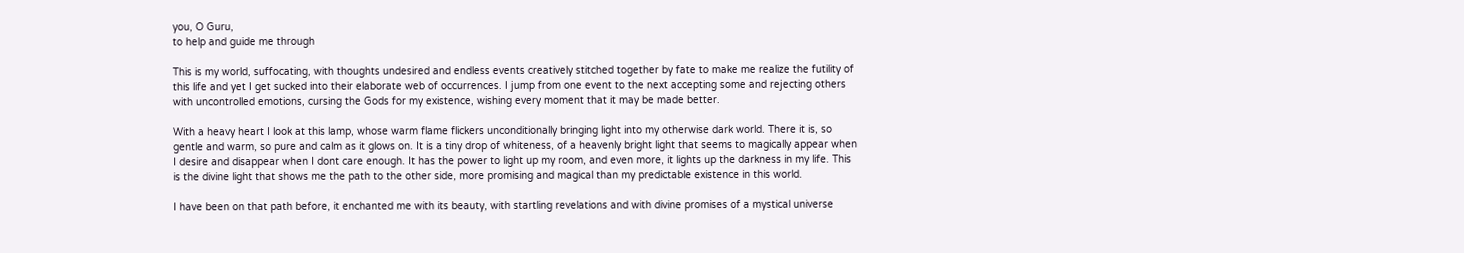you, O Guru,
to help and guide me through

This is my world, suffocating, with thoughts undesired and endless events creatively stitched together by fate to make me realize the futility of this life and yet I get sucked into their elaborate web of occurrences. I jump from one event to the next accepting some and rejecting others with uncontrolled emotions, cursing the Gods for my existence, wishing every moment that it may be made better.

With a heavy heart I look at this lamp, whose warm flame flickers unconditionally bringing light into my otherwise dark world. There it is, so gentle and warm, so pure and calm as it glows on. It is a tiny drop of whiteness, of a heavenly bright light that seems to magically appear when I desire and disappear when I dont care enough. It has the power to light up my room, and even more, it lights up the darkness in my life. This is the divine light that shows me the path to the other side, more promising and magical than my predictable existence in this world.

I have been on that path before, it enchanted me with its beauty, with startling revelations and with divine promises of a mystical universe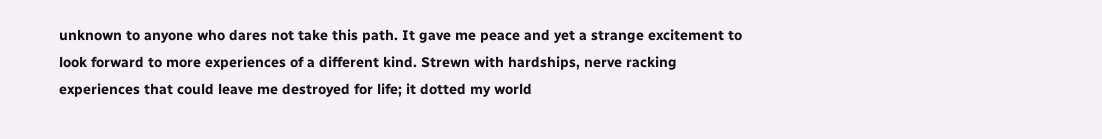unknown to anyone who dares not take this path. It gave me peace and yet a strange excitement to look forward to more experiences of a different kind. Strewn with hardships, nerve racking experiences that could leave me destroyed for life; it dotted my world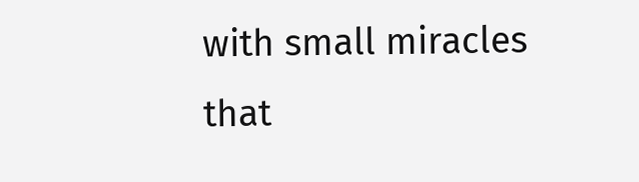with small miracles that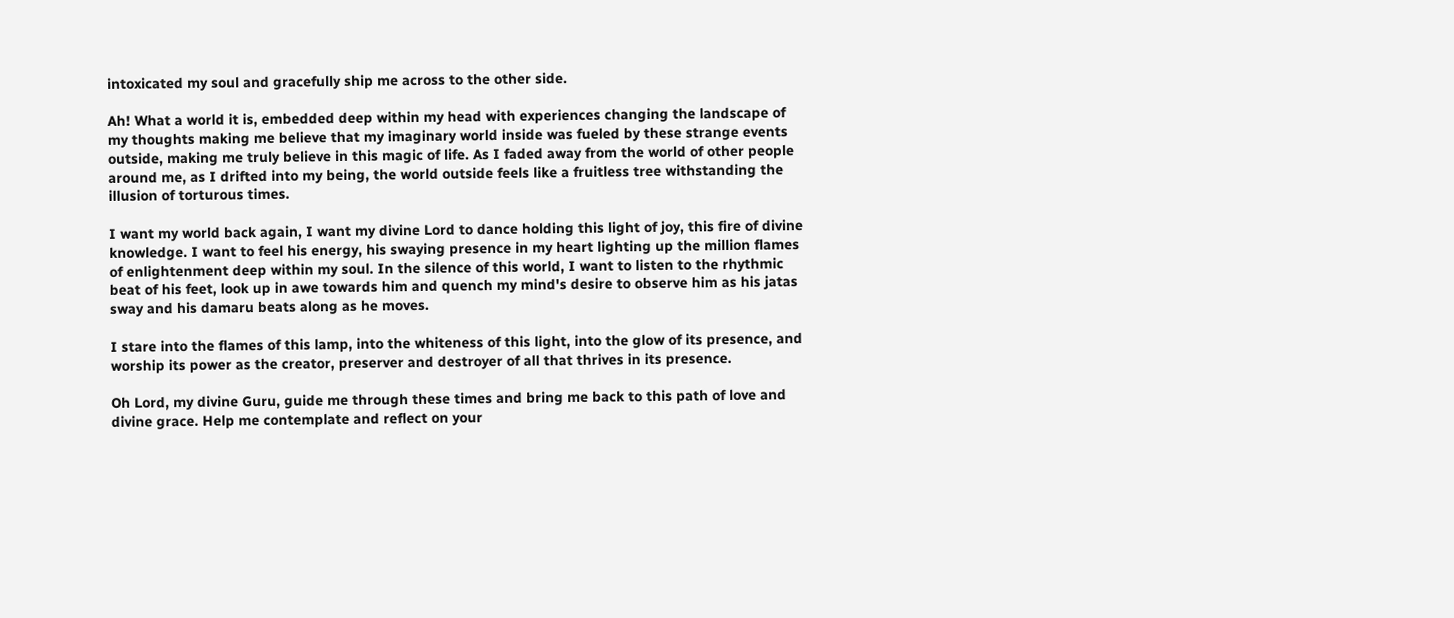intoxicated my soul and gracefully ship me across to the other side.

Ah! What a world it is, embedded deep within my head with experiences changing the landscape of my thoughts making me believe that my imaginary world inside was fueled by these strange events outside, making me truly believe in this magic of life. As I faded away from the world of other people around me, as I drifted into my being, the world outside feels like a fruitless tree withstanding the illusion of torturous times.

I want my world back again, I want my divine Lord to dance holding this light of joy, this fire of divine knowledge. I want to feel his energy, his swaying presence in my heart lighting up the million flames of enlightenment deep within my soul. In the silence of this world, I want to listen to the rhythmic beat of his feet, look up in awe towards him and quench my mind's desire to observe him as his jatas sway and his damaru beats along as he moves.

I stare into the flames of this lamp, into the whiteness of this light, into the glow of its presence, and worship its power as the creator, preserver and destroyer of all that thrives in its presence.

Oh Lord, my divine Guru, guide me through these times and bring me back to this path of love and divine grace. Help me contemplate and reflect on your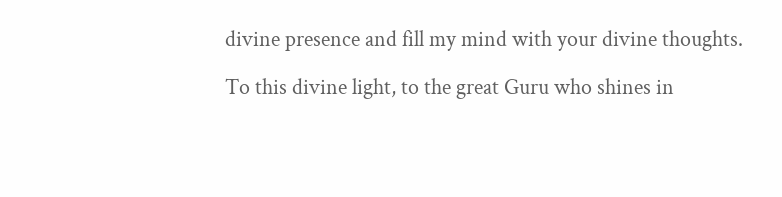divine presence and fill my mind with your divine thoughts.

To this divine light, to the great Guru who shines in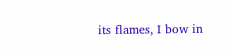its flames, I bow in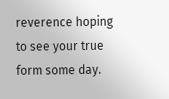reverence hoping to see your true form some day.